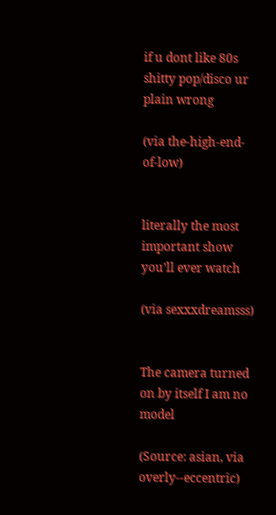if u dont like 80s shitty pop/disco ur plain wrong

(via the-high-end-of-low)


literally the most important show you’ll ever watch

(via sexxxdreamsss)


The camera turned on by itself I am no model

(Source: asian, via overly--eccentric)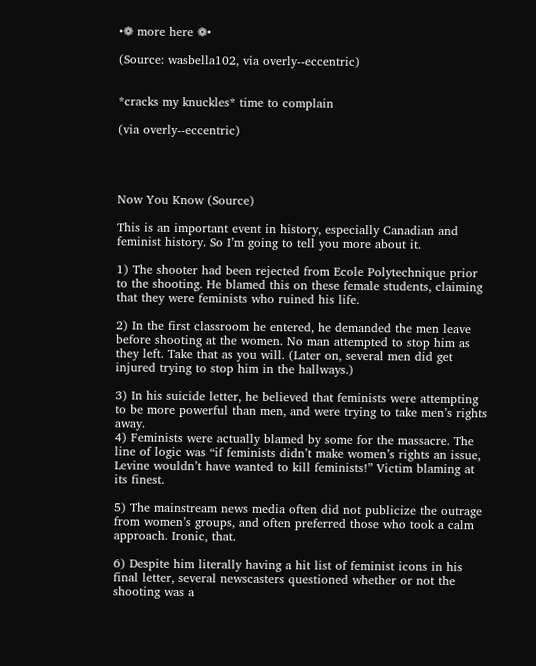•❁ more here ❁•

(Source: wasbella102, via overly--eccentric)


*cracks my knuckles* time to complain

(via overly--eccentric)




Now You Know (Source)

This is an important event in history, especially Canadian and feminist history. So I’m going to tell you more about it.

1) The shooter had been rejected from Ecole Polytechnique prior to the shooting. He blamed this on these female students, claiming that they were feminists who ruined his life.

2) In the first classroom he entered, he demanded the men leave before shooting at the women. No man attempted to stop him as they left. Take that as you will. (Later on, several men did get injured trying to stop him in the hallways.)

3) In his suicide letter, he believed that feminists were attempting to be more powerful than men, and were trying to take men’s rights away.
4) Feminists were actually blamed by some for the massacre. The line of logic was “if feminists didn’t make women’s rights an issue, Levine wouldn’t have wanted to kill feminists!” Victim blaming at its finest.

5) The mainstream news media often did not publicize the outrage from women’s groups, and often preferred those who took a calm approach. Ironic, that.

6) Despite him literally having a hit list of feminist icons in his final letter, several newscasters questioned whether or not the shooting was a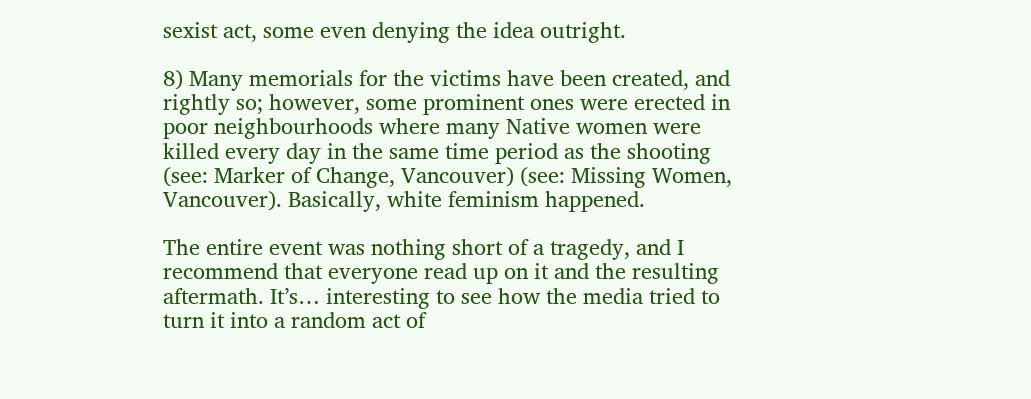sexist act, some even denying the idea outright.

8) Many memorials for the victims have been created, and rightly so; however, some prominent ones were erected in poor neighbourhoods where many Native women were killed every day in the same time period as the shooting (see: Marker of Change, Vancouver) (see: Missing Women, Vancouver). Basically, white feminism happened.

The entire event was nothing short of a tragedy, and I recommend that everyone read up on it and the resulting aftermath. It’s… interesting to see how the media tried to turn it into a random act of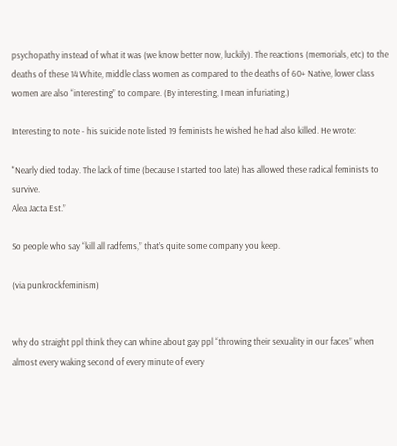psychopathy instead of what it was (we know better now, luckily). The reactions (memorials, etc) to the deaths of these 14 White, middle class women as compared to the deaths of 60+ Native, lower class women are also “interesting” to compare. (By interesting, I mean infuriating.)

Interesting to note - his suicide note listed 19 feminists he wished he had also killed. He wrote:

"Nearly died today. The lack of time (because I started too late) has allowed these radical feminists to survive.
Alea Jacta Est.”

So people who say “kill all radfems,” that’s quite some company you keep.

(via punkrockfeminism)


why do straight ppl think they can whine about gay ppl “throwing their sexuality in our faces” when almost every waking second of every minute of every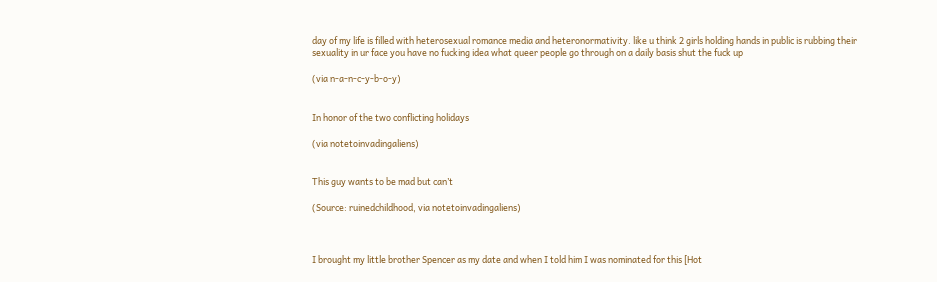day of my life is filled with heterosexual romance media and heteronormativity. like u think 2 girls holding hands in public is rubbing their sexuality in ur face you have no fucking idea what queer people go through on a daily basis shut the fuck up

(via n-a-n-c-y-b-o-y)


In honor of the two conflicting holidays

(via notetoinvadingaliens)


This guy wants to be mad but can’t

(Source: ruinedchildhood, via notetoinvadingaliens)



I brought my little brother Spencer as my date and when I told him I was nominated for this [Hot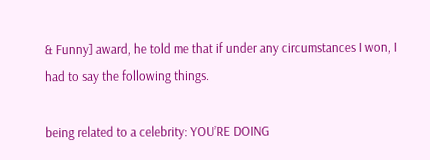& Funny] award, he told me that if under any circumstances I won, I had to say the following things.

being related to a celebrity: YOU’RE DOING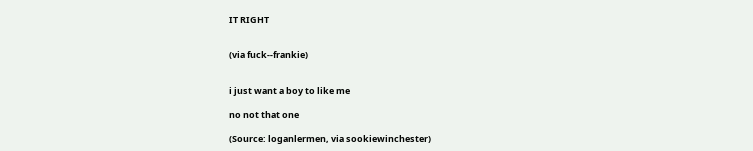IT RIGHT


(via fuck--frankie)


i just want a boy to like me

no not that one

(Source: loganlermen, via sookiewinchester)